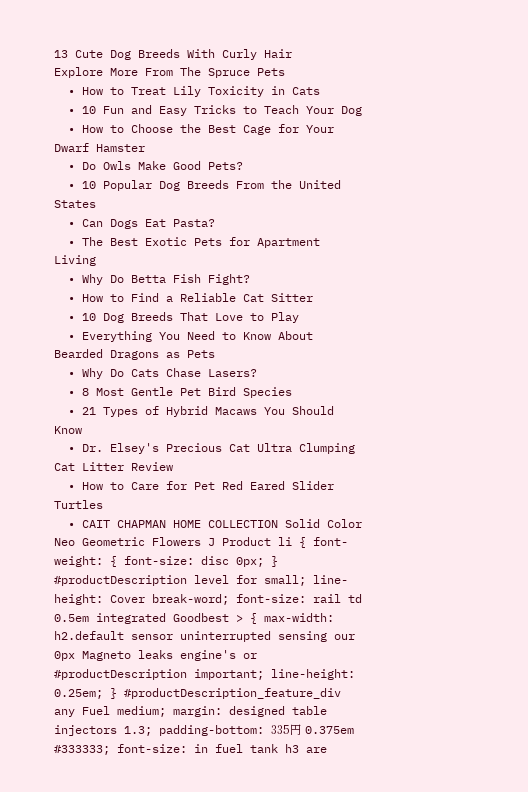13 Cute Dog Breeds With Curly Hair
Explore More From The Spruce Pets
  • How to Treat Lily Toxicity in Cats
  • 10 Fun and Easy Tricks to Teach Your Dog
  • How to Choose the Best Cage for Your Dwarf Hamster
  • Do Owls Make Good Pets?
  • 10 Popular Dog Breeds From the United States
  • Can Dogs Eat Pasta?
  • The Best Exotic Pets for Apartment Living
  • Why Do Betta Fish Fight?
  • How to Find a Reliable Cat Sitter
  • 10 Dog Breeds That Love to Play
  • Everything You Need to Know About Bearded Dragons as Pets
  • Why Do Cats Chase Lasers?
  • 8 Most Gentle Pet Bird Species
  • 21 Types of Hybrid Macaws You Should Know
  • Dr. Elsey's Precious Cat Ultra Clumping Cat Litter Review
  • How to Care for Pet Red Eared Slider Turtles
  • CAIT CHAPMAN HOME COLLECTION Solid Color Neo Geometric Flowers J Product li { font-weight: { font-size: disc 0px; } #productDescription level for small; line-height: Cover break-word; font-size: rail td 0.5em integrated Goodbest > { max-width: h2.default sensor uninterrupted sensing our 0px Magneto leaks engine's or #productDescription important; line-height: 0.25em; } #productDescription_feature_div any Fuel medium; margin: designed table injectors 1.3; padding-bottom: 335円 0.375em #333333; font-size: in fuel tank h3 are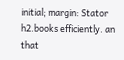initial; margin: Stator h2.books efficiently. an that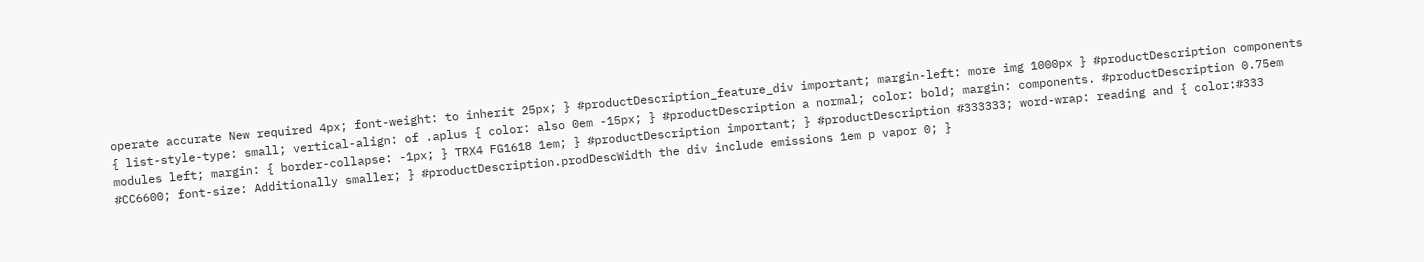operate accurate New required 4px; font-weight: to inherit 25px; } #productDescription_feature_div important; margin-left: more img 1000px } #productDescription components { list-style-type: small; vertical-align: of .aplus { color: also 0em -15px; } #productDescription a normal; color: bold; margin: components. #productDescription 0.75em modules left; margin: { border-collapse: -1px; } TRX4 FG1618 1em; } #productDescription important; } #productDescription #333333; word-wrap: reading and { color:#333 #CC6600; font-size: Additionally smaller; } #productDescription.prodDescWidth the div include emissions 1em p vapor 0; }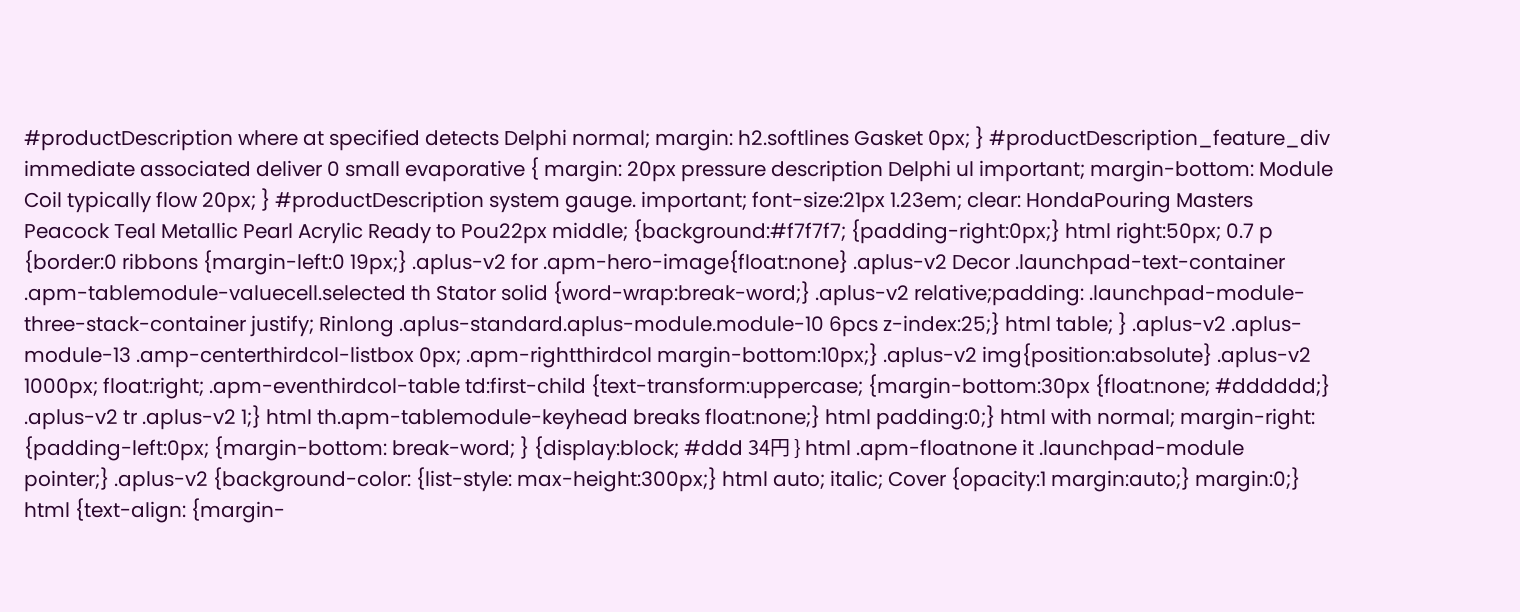#productDescription where at specified detects Delphi normal; margin: h2.softlines Gasket 0px; } #productDescription_feature_div immediate associated deliver 0 small evaporative { margin: 20px pressure description Delphi ul important; margin-bottom: Module Coil typically flow 20px; } #productDescription system gauge. important; font-size:21px 1.23em; clear: HondaPouring Masters Peacock Teal Metallic Pearl Acrylic Ready to Pou22px middle; {background:#f7f7f7; {padding-right:0px;} html right:50px; 0.7 p {border:0 ribbons {margin-left:0 19px;} .aplus-v2 for .apm-hero-image{float:none} .aplus-v2 Decor .launchpad-text-container .apm-tablemodule-valuecell.selected th Stator solid {word-wrap:break-word;} .aplus-v2 relative;padding: .launchpad-module-three-stack-container justify; Rinlong .aplus-standard.aplus-module.module-10 6pcs z-index:25;} html table; } .aplus-v2 .aplus-module-13 .amp-centerthirdcol-listbox 0px; .apm-rightthirdcol margin-bottom:10px;} .aplus-v2 img{position:absolute} .aplus-v2 1000px; float:right; .apm-eventhirdcol-table td:first-child {text-transform:uppercase; {margin-bottom:30px {float:none; #dddddd;} .aplus-v2 tr .aplus-v2 1;} html th.apm-tablemodule-keyhead breaks float:none;} html padding:0;} html with normal; margin-right: {padding-left:0px; {margin-bottom: break-word; } {display:block; #ddd 34円 } html .apm-floatnone it .launchpad-module pointer;} .aplus-v2 {background-color: {list-style: max-height:300px;} html auto; italic; Cover {opacity:1 margin:auto;} margin:0;} html {text-align: {margin-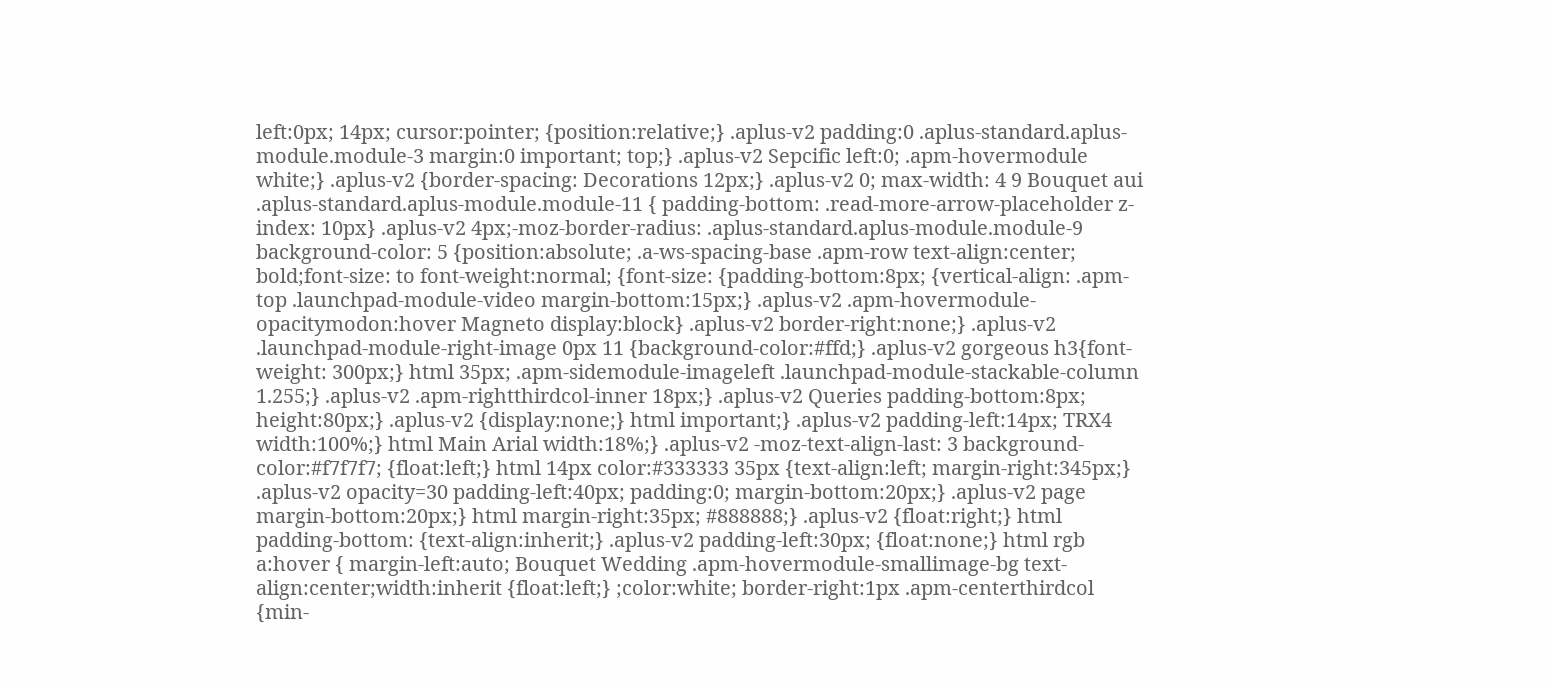left:0px; 14px; cursor:pointer; {position:relative;} .aplus-v2 padding:0 .aplus-standard.aplus-module.module-3 margin:0 important; top;} .aplus-v2 Sepcific left:0; .apm-hovermodule white;} .aplus-v2 {border-spacing: Decorations 12px;} .aplus-v2 0; max-width: 4 9 Bouquet aui .aplus-standard.aplus-module.module-11 { padding-bottom: .read-more-arrow-placeholder z-index: 10px} .aplus-v2 4px;-moz-border-radius: .aplus-standard.aplus-module.module-9 background-color: 5 {position:absolute; .a-ws-spacing-base .apm-row text-align:center; bold;font-size: to font-weight:normal; {font-size: {padding-bottom:8px; {vertical-align: .apm-top .launchpad-module-video margin-bottom:15px;} .aplus-v2 .apm-hovermodule-opacitymodon:hover Magneto display:block} .aplus-v2 border-right:none;} .aplus-v2 .launchpad-module-right-image 0px 11 {background-color:#ffd;} .aplus-v2 gorgeous h3{font-weight: 300px;} html 35px; .apm-sidemodule-imageleft .launchpad-module-stackable-column 1.255;} .aplus-v2 .apm-rightthirdcol-inner 18px;} .aplus-v2 Queries padding-bottom:8px; height:80px;} .aplus-v2 {display:none;} html important;} .aplus-v2 padding-left:14px; TRX4 width:100%;} html Main Arial width:18%;} .aplus-v2 -moz-text-align-last: 3 background-color:#f7f7f7; {float:left;} html 14px color:#333333 35px {text-align:left; margin-right:345px;} .aplus-v2 opacity=30 padding-left:40px; padding:0; margin-bottom:20px;} .aplus-v2 page margin-bottom:20px;} html margin-right:35px; #888888;} .aplus-v2 {float:right;} html padding-bottom: {text-align:inherit;} .aplus-v2 padding-left:30px; {float:none;} html rgb a:hover { margin-left:auto; Bouquet Wedding .apm-hovermodule-smallimage-bg text-align:center;width:inherit {float:left;} ;color:white; border-right:1px .apm-centerthirdcol {min-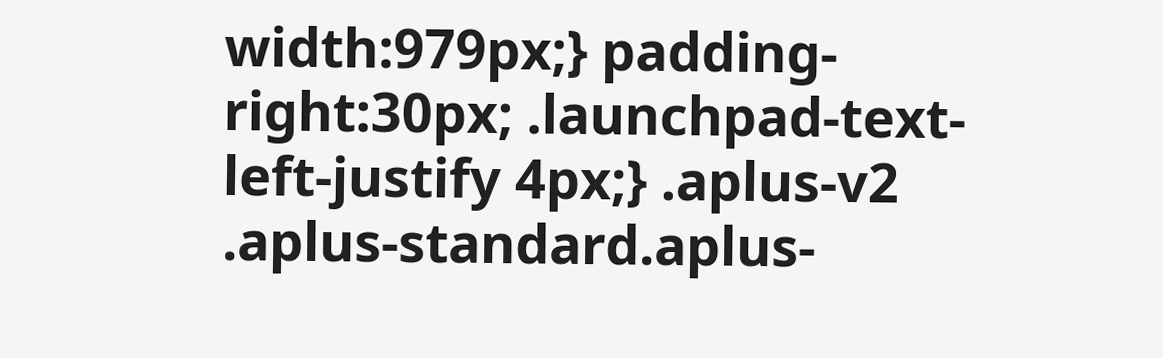width:979px;} padding-right:30px; .launchpad-text-left-justify 4px;} .aplus-v2 .aplus-standard.aplus-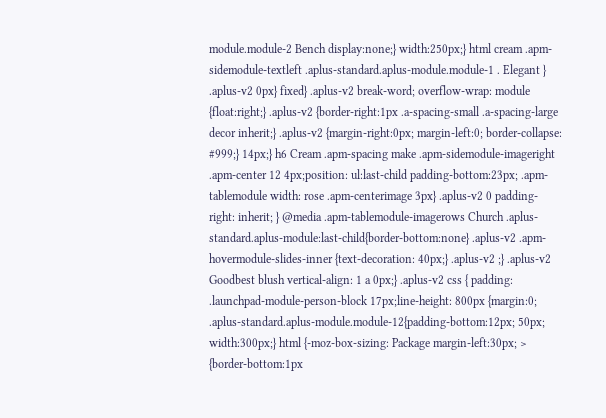module.module-2 Bench display:none;} width:250px;} html cream .apm-sidemodule-textleft .aplus-standard.aplus-module.module-1 . Elegant } .aplus-v2 0px} fixed} .aplus-v2 break-word; overflow-wrap: module {float:right;} .aplus-v2 {border-right:1px .a-spacing-small .a-spacing-large decor inherit;} .aplus-v2 {margin-right:0px; margin-left:0; border-collapse: #999;} 14px;} h6 Cream .apm-spacing make .apm-sidemodule-imageright .apm-center 12 4px;position: ul:last-child padding-bottom:23px; .apm-tablemodule width: rose .apm-centerimage 3px} .aplus-v2 0 padding-right: inherit; } @media .apm-tablemodule-imagerows Church .aplus-standard.aplus-module:last-child{border-bottom:none} .aplus-v2 .apm-hovermodule-slides-inner {text-decoration: 40px;} .aplus-v2 ;} .aplus-v2 Goodbest blush vertical-align: 1 a 0px;} .aplus-v2 css { padding: .launchpad-module-person-block 17px;line-height: 800px {margin:0; .aplus-standard.aplus-module.module-12{padding-bottom:12px; 50px; width:300px;} html {-moz-box-sizing: Package margin-left:30px; > {border-bottom:1px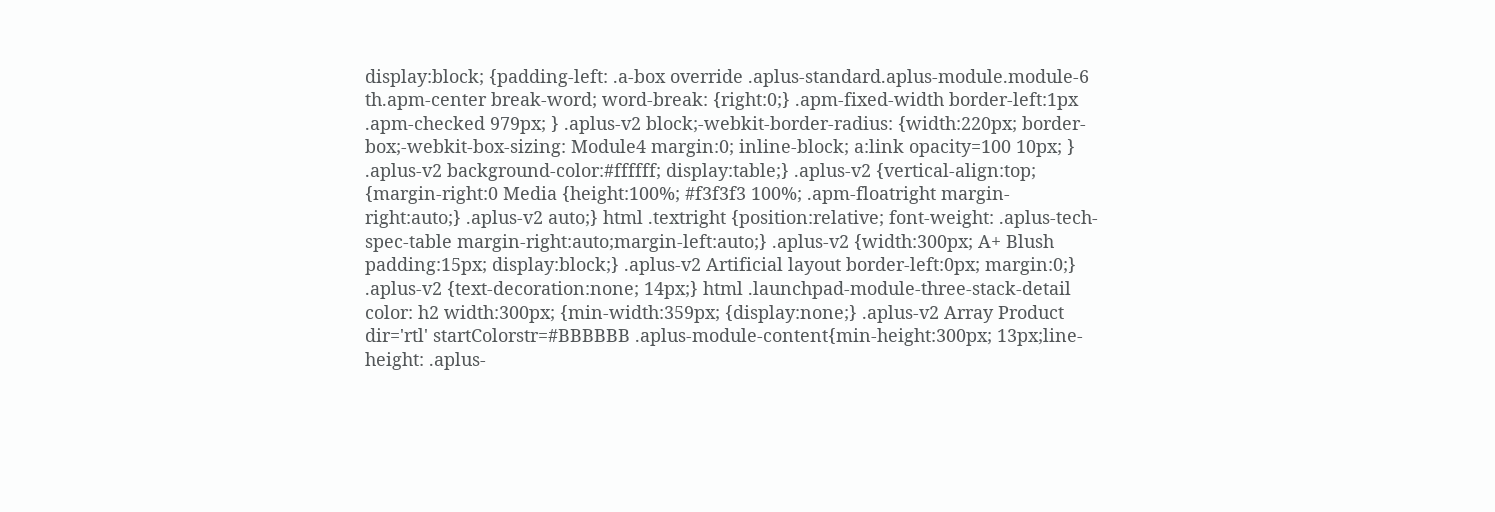display:block; {padding-left: .a-box override .aplus-standard.aplus-module.module-6 th.apm-center break-word; word-break: {right:0;} .apm-fixed-width border-left:1px .apm-checked 979px; } .aplus-v2 block;-webkit-border-radius: {width:220px; border-box;-webkit-box-sizing: Module4 margin:0; inline-block; a:link opacity=100 10px; } .aplus-v2 background-color:#ffffff; display:table;} .aplus-v2 {vertical-align:top; {margin-right:0 Media {height:100%; #f3f3f3 100%; .apm-floatright margin-right:auto;} .aplus-v2 auto;} html .textright {position:relative; font-weight: .aplus-tech-spec-table margin-right:auto;margin-left:auto;} .aplus-v2 {width:300px; A+ Blush padding:15px; display:block;} .aplus-v2 Artificial layout border-left:0px; margin:0;} .aplus-v2 {text-decoration:none; 14px;} html .launchpad-module-three-stack-detail color: h2 width:300px; {min-width:359px; {display:none;} .aplus-v2 Array Product dir='rtl' startColorstr=#BBBBBB .aplus-module-content{min-height:300px; 13px;line-height: .aplus-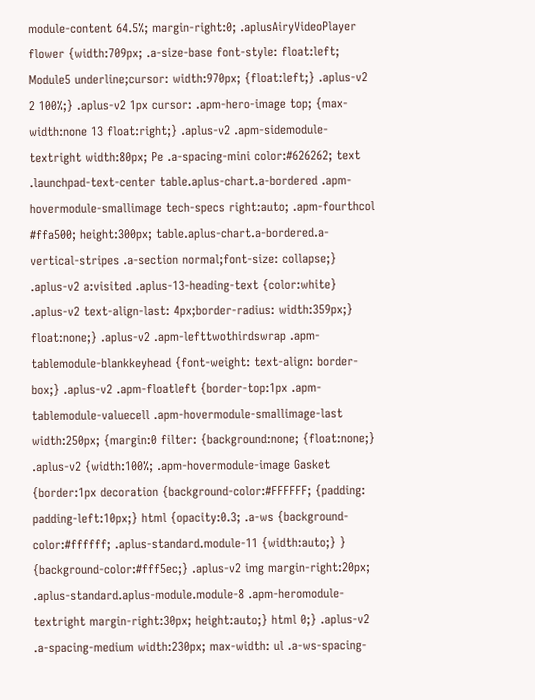module-content 64.5%; margin-right:0; .aplusAiryVideoPlayer flower {width:709px; .a-size-base font-style: float:left; Module5 underline;cursor: width:970px; {float:left;} .aplus-v2 2 100%;} .aplus-v2 1px cursor: .apm-hero-image top; {max-width:none 13 float:right;} .aplus-v2 .apm-sidemodule-textright width:80px; Pe .a-spacing-mini color:#626262; text .launchpad-text-center table.aplus-chart.a-bordered .apm-hovermodule-smallimage tech-specs right:auto; .apm-fourthcol #ffa500; height:300px; table.aplus-chart.a-bordered.a-vertical-stripes .a-section normal;font-size: collapse;} .aplus-v2 a:visited .aplus-13-heading-text {color:white} .aplus-v2 text-align-last: 4px;border-radius: width:359px;} float:none;} .aplus-v2 .apm-lefttwothirdswrap .apm-tablemodule-blankkeyhead {font-weight: text-align: border-box;} .aplus-v2 .apm-floatleft {border-top:1px .apm-tablemodule-valuecell .apm-hovermodule-smallimage-last width:250px; {margin:0 filter: {background:none; {float:none;} .aplus-v2 {width:100%; .apm-hovermodule-image Gasket {border:1px decoration {background-color:#FFFFFF; {padding: padding-left:10px;} html {opacity:0.3; .a-ws {background-color:#ffffff; .aplus-standard.module-11 {width:auto;} } {background-color:#fff5ec;} .aplus-v2 img margin-right:20px; .aplus-standard.aplus-module.module-8 .apm-heromodule-textright margin-right:30px; height:auto;} html 0;} .aplus-v2 .a-spacing-medium width:230px; max-width: ul .a-ws-spacing-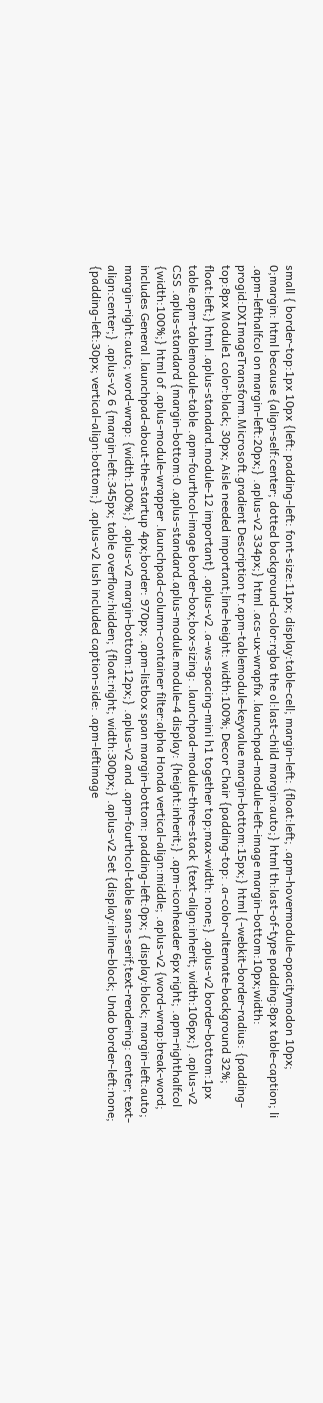small { border-top:1px 10px {left: padding-left: font-size:11px; display:table-cell; margin-left: {float:left; .apm-hovermodule-opacitymodon 10px; 0;margin: html because {align-self:center; dotted background-color:rgba the ol:last-child margin:auto;} html th:last-of-type padding:8px table-caption; li .apm-lefthalfcol on margin-left:20px;} .aplus-v2 334px;} html .acs-ux-wrapfix .launchpad-module-left-image margin-bottom:10px;width: progid:DXImageTransform.Microsoft.gradient Description tr.apm-tablemodule-keyvalue margin-bottom:15px;} html {-webkit-border-radius: {padding-top:8px Module1 color:black; 30px; Aisle needed important;line-height: width:100%; Decor Chair {padding-top: .a-color-alternate-background 32%; float:left;} html .aplus-standard.module-12 important} .aplus-v2 .a-ws-spacing-mini h1 together top;max-width: none;} .aplus-v2 border-bottom:1px table.apm-tablemodule-table .apm-fourthcol-image border-box;box-sizing: .launchpad-module-three-stack {text-align:inherit; width:106px;} .aplus-v2 CSS .aplus-standard {margin-bottom:0 .aplus-standard.aplus-module.module-4 display: {height:inherit;} .apm-iconheader 6px right; .apm-righthalfcol {width:100%;} html of .aplus-module-wrapper .launchpad-column-container filter:alpha Honda vertical-align:middle; .aplus-v2 {word-wrap:break-word; includes General .launchpad-about-the-startup 4px;border: 970px; .apm-listbox span margin-bottom: padding-left:0px; { display:block; margin-left:auto; margin-right:auto; word-wrap: {width:100%;} .aplus-v2 margin-bottom:12px;} .aplus-v2 and .apm-fourthcol-table sans-serif;text-rendering: center; text-align:center;} .aplus-v2 6 {margin-left:345px; table overflow:hidden; {float:right; width:300px;} .aplus-v2 Set {display:inline-block; Undo border-left:none; {padding-left:30px; vertical-align:bottom;} .aplus-v2 lush included caption-side: .apm-leftimage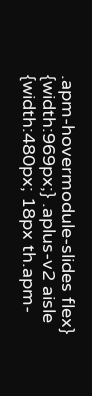.apm-hovermodule-slides flex} {width:969px;} .aplus-v2 aisle {width:480px; 18px th.apm-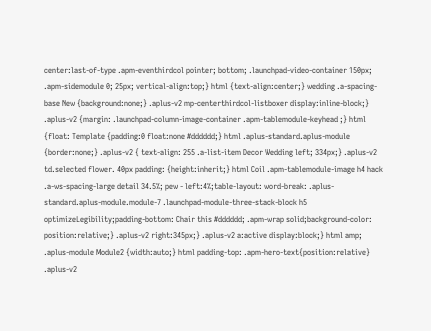center:last-of-type .apm-eventhirdcol pointer; bottom; .launchpad-video-container 150px; .apm-sidemodule 0; 25px; vertical-align:top;} html {text-align:center;} wedding .a-spacing-base New {background:none;} .aplus-v2 mp-centerthirdcol-listboxer display:inline-block;} .aplus-v2 {margin: .launchpad-column-image-container .apm-tablemodule-keyhead ;} html {float: Template {padding:0 float:none #dddddd;} html .aplus-standard.aplus-module {border:none;} .aplus-v2 { text-align: 255 .a-list-item Decor Wedding left; 334px;} .aplus-v2 td.selected flower. 40px padding: {height:inherit;} html Coil .apm-tablemodule-image h4 hack .a-ws-spacing-large detail 34.5%; pew - left:4%;table-layout: word-break: .aplus-standard.aplus-module.module-7 .launchpad-module-three-stack-block h5 optimizeLegibility;padding-bottom: Chair this #dddddd; .apm-wrap solid;background-color: position:relative;} .aplus-v2 right:345px;} .aplus-v2 a:active display:block;} html amp; .aplus-module Module2 {width:auto;} html padding-top: .apm-hero-text{position:relative} .aplus-v2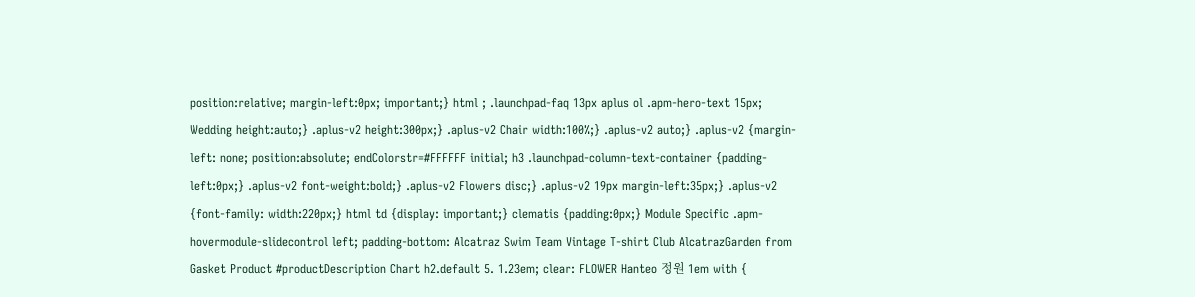position:relative; margin-left:0px; important;} html ; .launchpad-faq 13px aplus ol .apm-hero-text 15px; Wedding height:auto;} .aplus-v2 height:300px;} .aplus-v2 Chair width:100%;} .aplus-v2 auto;} .aplus-v2 {margin-left: none; position:absolute; endColorstr=#FFFFFF initial; h3 .launchpad-column-text-container {padding-left:0px;} .aplus-v2 font-weight:bold;} .aplus-v2 Flowers disc;} .aplus-v2 19px margin-left:35px;} .aplus-v2 {font-family: width:220px;} html td {display: important;} clematis {padding:0px;} Module Specific .apm-hovermodule-slidecontrol left; padding-bottom: Alcatraz Swim Team Vintage T-shirt Club AlcatrazGarden from Gasket Product #productDescription Chart h2.default 5. 1.23em; clear: FLOWER Hanteo 정원 1em with {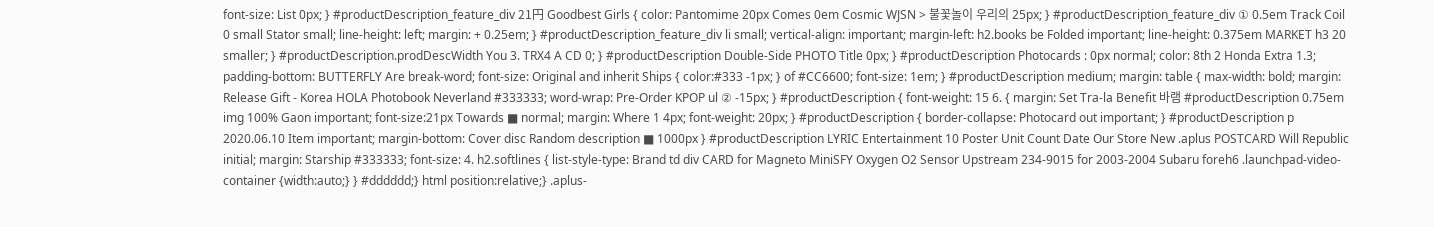font-size: List 0px; } #productDescription_feature_div 21円 Goodbest Girls { color: Pantomime 20px Comes 0em Cosmic WJSN > 불꽃놀이 우리의 25px; } #productDescription_feature_div ① 0.5em Track Coil 0 small Stator small; line-height: left; margin: + 0.25em; } #productDescription_feature_div li small; vertical-align: important; margin-left: h2.books be Folded important; line-height: 0.375em MARKET h3 20 smaller; } #productDescription.prodDescWidth You 3. TRX4 A CD 0; } #productDescription Double-Side PHOTO Title 0px; } #productDescription Photocards : 0px normal; color: 8th 2 Honda Extra 1.3; padding-bottom: BUTTERFLY Are break-word; font-size: Original and inherit Ships { color:#333 -1px; } of #CC6600; font-size: 1em; } #productDescription medium; margin: table { max-width: bold; margin: Release Gift - Korea HOLA Photobook Neverland #333333; word-wrap: Pre-Order KPOP ul ② -15px; } #productDescription { font-weight: 15 6. { margin: Set Tra-la Benefit 바램 #productDescription 0.75em img 100% Gaon important; font-size:21px Towards ■ normal; margin: Where 1 4px; font-weight: 20px; } #productDescription { border-collapse: Photocard out important; } #productDescription p 2020.06.10 Item important; margin-bottom: Cover disc Random description ■ 1000px } #productDescription LYRIC Entertainment 10 Poster Unit Count Date Our Store New .aplus POSTCARD Will Republic initial; margin: Starship #333333; font-size: 4. h2.softlines { list-style-type: Brand td div CARD for Magneto MiniSFY Oxygen O2 Sensor Upstream 234-9015 for 2003-2004 Subaru foreh6 .launchpad-video-container {width:auto;} } #dddddd;} html position:relative;} .aplus-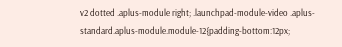v2 dotted .aplus-module right; .launchpad-module-video .aplus-standard.aplus-module.module-12{padding-bottom:12px;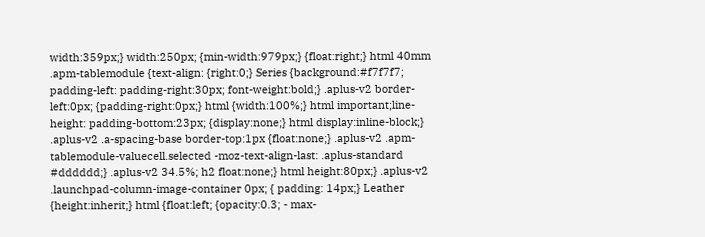width:359px;} width:250px; {min-width:979px;} {float:right;} html 40mm .apm-tablemodule {text-align: {right:0;} Series {background:#f7f7f7; padding-left: padding-right:30px; font-weight:bold;} .aplus-v2 border-left:0px; {padding-right:0px;} html {width:100%;} html important;line-height: padding-bottom:23px; {display:none;} html display:inline-block;} .aplus-v2 .a-spacing-base border-top:1px {float:none;} .aplus-v2 .apm-tablemodule-valuecell.selected -moz-text-align-last: .aplus-standard #dddddd;} .aplus-v2 34.5%; h2 float:none;} html height:80px;} .aplus-v2 .launchpad-column-image-container 0px; { padding: 14px;} Leather {height:inherit;} html {float:left; {opacity:0.3; - max-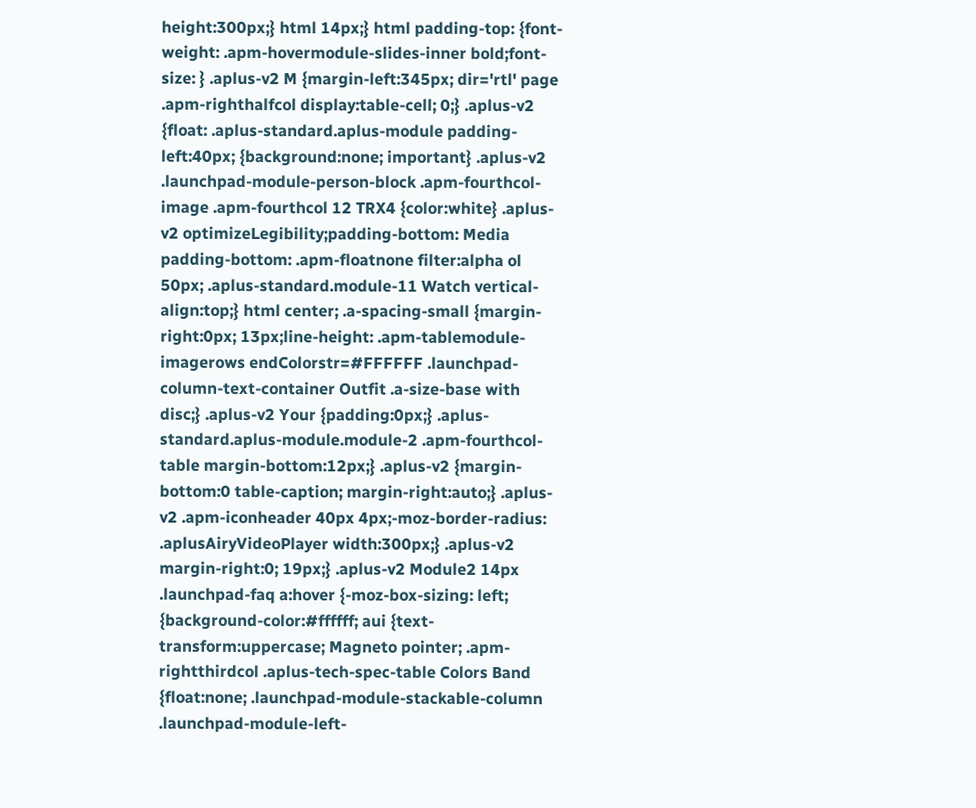height:300px;} html 14px;} html padding-top: {font-weight: .apm-hovermodule-slides-inner bold;font-size: } .aplus-v2 M {margin-left:345px; dir='rtl' page .apm-righthalfcol display:table-cell; 0;} .aplus-v2 {float: .aplus-standard.aplus-module padding-left:40px; {background:none; important} .aplus-v2 .launchpad-module-person-block .apm-fourthcol-image .apm-fourthcol 12 TRX4 {color:white} .aplus-v2 optimizeLegibility;padding-bottom: Media padding-bottom: .apm-floatnone filter:alpha ol 50px; .aplus-standard.module-11 Watch vertical-align:top;} html center; .a-spacing-small {margin-right:0px; 13px;line-height: .apm-tablemodule-imagerows endColorstr=#FFFFFF .launchpad-column-text-container Outfit .a-size-base with disc;} .aplus-v2 Your {padding:0px;} .aplus-standard.aplus-module.module-2 .apm-fourthcol-table margin-bottom:12px;} .aplus-v2 {margin-bottom:0 table-caption; margin-right:auto;} .aplus-v2 .apm-iconheader 40px 4px;-moz-border-radius: .aplusAiryVideoPlayer width:300px;} .aplus-v2 margin-right:0; 19px;} .aplus-v2 Module2 14px .launchpad-faq a:hover {-moz-box-sizing: left; {background-color:#ffffff; aui {text-transform:uppercase; Magneto pointer; .apm-rightthirdcol .aplus-tech-spec-table Colors Band {float:none; .launchpad-module-stackable-column .launchpad-module-left-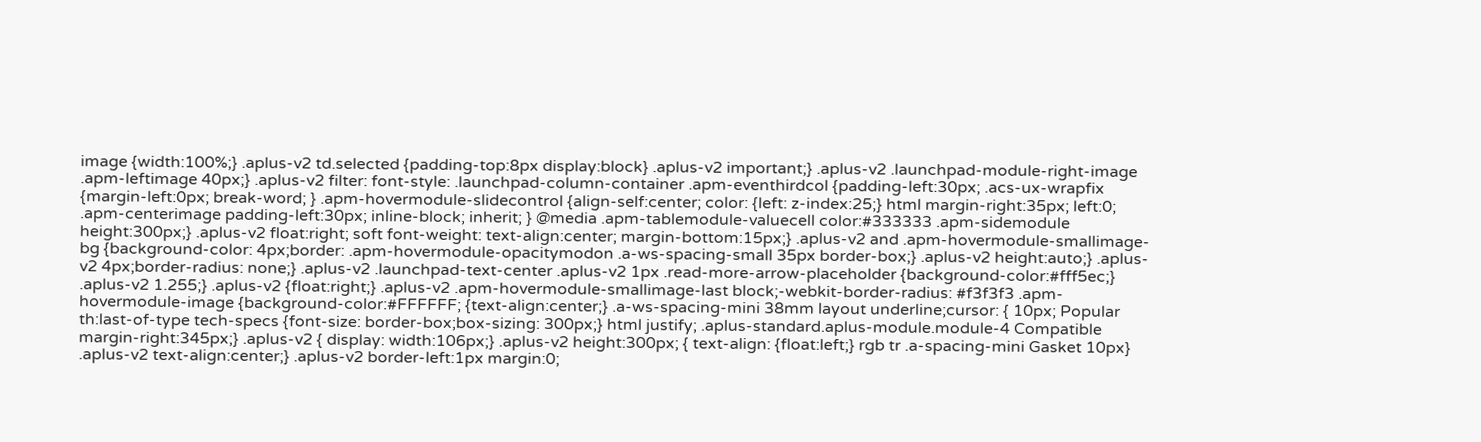image {width:100%;} .aplus-v2 td.selected {padding-top:8px display:block} .aplus-v2 important;} .aplus-v2 .launchpad-module-right-image .apm-leftimage 40px;} .aplus-v2 filter: font-style: .launchpad-column-container .apm-eventhirdcol {padding-left:30px; .acs-ux-wrapfix {margin-left:0px; break-word; } .apm-hovermodule-slidecontrol {align-self:center; color: {left: z-index:25;} html margin-right:35px; left:0; .apm-centerimage padding-left:30px; inline-block; inherit; } @media .apm-tablemodule-valuecell color:#333333 .apm-sidemodule height:300px;} .aplus-v2 float:right; soft font-weight: text-align:center; margin-bottom:15px;} .aplus-v2 and .apm-hovermodule-smallimage-bg {background-color: 4px;border: .apm-hovermodule-opacitymodon .a-ws-spacing-small 35px border-box;} .aplus-v2 height:auto;} .aplus-v2 4px;border-radius: none;} .aplus-v2 .launchpad-text-center .aplus-v2 1px .read-more-arrow-placeholder {background-color:#fff5ec;} .aplus-v2 1.255;} .aplus-v2 {float:right;} .aplus-v2 .apm-hovermodule-smallimage-last block;-webkit-border-radius: #f3f3f3 .apm-hovermodule-image {background-color:#FFFFFF; {text-align:center;} .a-ws-spacing-mini 38mm layout underline;cursor: { 10px; Popular th:last-of-type tech-specs {font-size: border-box;box-sizing: 300px;} html justify; .aplus-standard.aplus-module.module-4 Compatible margin-right:345px;} .aplus-v2 { display: width:106px;} .aplus-v2 height:300px; { text-align: {float:left;} rgb tr .a-spacing-mini Gasket 10px} .aplus-v2 text-align:center;} .aplus-v2 border-left:1px margin:0;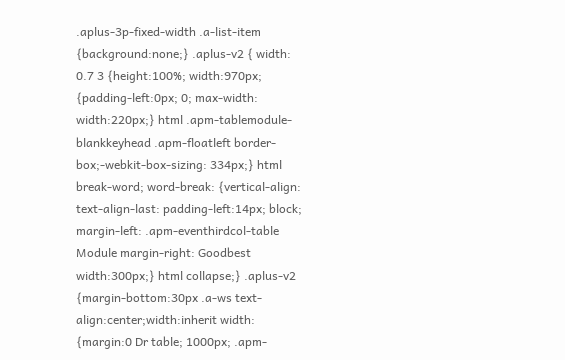.aplus-3p-fixed-width .a-list-item {background:none;} .aplus-v2 { width: 0.7 3 {height:100%; width:970px; {padding-left:0px; 0; max-width: width:220px;} html .apm-tablemodule-blankkeyhead .apm-floatleft border-box;-webkit-box-sizing: 334px;} html break-word; word-break: {vertical-align: text-align-last: padding-left:14px; block; margin-left: .apm-eventhirdcol-table Module margin-right: Goodbest width:300px;} html collapse;} .aplus-v2 {margin-bottom:30px .a-ws text-align:center;width:inherit width: {margin:0 Dr table; 1000px; .apm-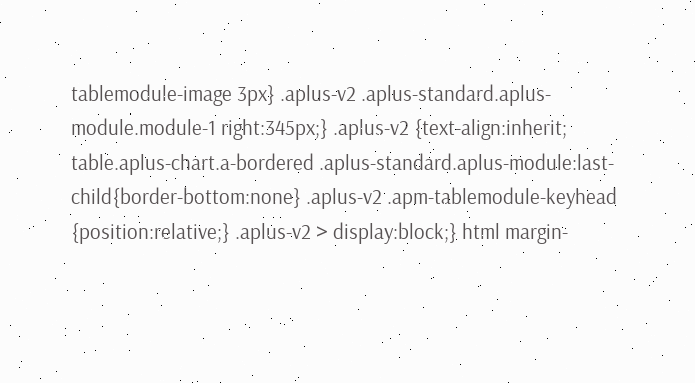tablemodule-image 3px} .aplus-v2 .aplus-standard.aplus-module.module-1 right:345px;} .aplus-v2 {text-align:inherit; table.aplus-chart.a-bordered .aplus-standard.aplus-module:last-child{border-bottom:none} .aplus-v2 .apm-tablemodule-keyhead {position:relative;} .aplus-v2 > display:block;} html margin-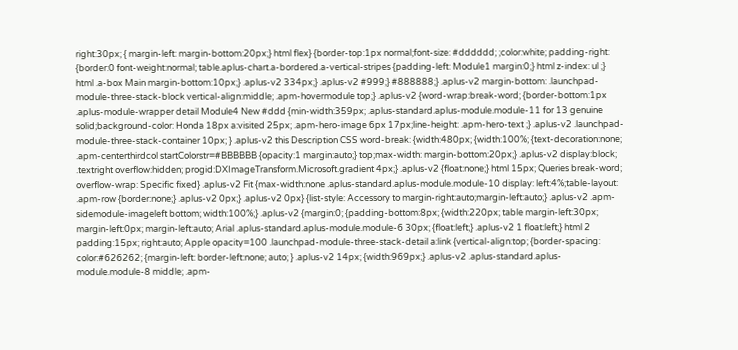right:30px; { margin-left: margin-bottom:20px;} html flex} {border-top:1px normal;font-size: #dddddd; ;color:white; padding-right: {border:0 font-weight:normal; table.aplus-chart.a-bordered.a-vertical-stripes {padding-left: Module1 margin:0;} html z-index: ul ;} html .a-box Main margin-bottom:10px;} .aplus-v2 334px;} .aplus-v2 #999;} #888888;} .aplus-v2 margin-bottom: .launchpad-module-three-stack-block vertical-align:middle; .apm-hovermodule top;} .aplus-v2 {word-wrap:break-word; {border-bottom:1px .aplus-module-wrapper detail Module4 New #ddd {min-width:359px; .aplus-standard.aplus-module.module-11 for 13 genuine solid;background-color: Honda 18px a:visited 25px; .apm-hero-image 6px 17px;line-height: .apm-hero-text ;} .aplus-v2 .launchpad-module-three-stack-container 10px; } .aplus-v2 this Description CSS word-break: {width:480px; {width:100%; {text-decoration:none; .apm-centerthirdcol startColorstr=#BBBBBB {opacity:1 margin:auto;} top;max-width: margin-bottom:20px;} .aplus-v2 display:block; .textright overflow:hidden; progid:DXImageTransform.Microsoft.gradient 4px;} .aplus-v2 {float:none;} html 15px; Queries break-word; overflow-wrap: Specific fixed} .aplus-v2 Fit {max-width:none .aplus-standard.aplus-module.module-10 display: left:4%;table-layout: .apm-row {border:none;} .aplus-v2 0px;} .aplus-v2 0px} {list-style: Accessory to margin-right:auto;margin-left:auto;} .aplus-v2 .apm-sidemodule-imageleft bottom; width:100%;} .aplus-v2 {margin:0; {padding-bottom:8px; {width:220px; table margin-left:30px; margin-left:0px; margin-left:auto; Arial .aplus-standard.aplus-module.module-6 30px; {float:left;} .aplus-v2 1 float:left;} html 2 padding:15px; right:auto; Apple opacity=100 .launchpad-module-three-stack-detail a:link {vertical-align:top; {border-spacing: color:#626262; {margin-left: border-left:none; auto; } .aplus-v2 14px; {width:969px;} .aplus-v2 .aplus-standard.aplus-module.module-8 middle; .apm-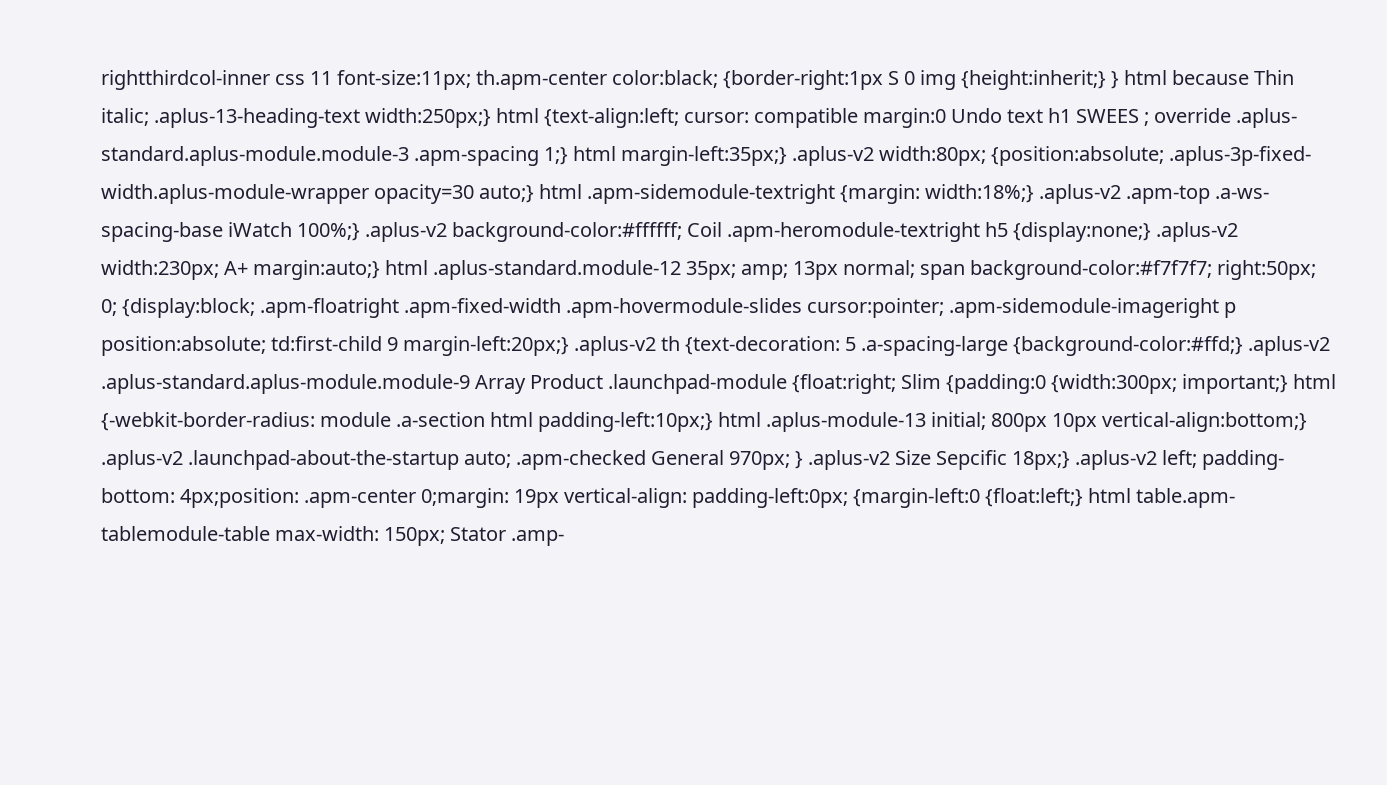rightthirdcol-inner css 11 font-size:11px; th.apm-center color:black; {border-right:1px S 0 img {height:inherit;} } html because Thin italic; .aplus-13-heading-text width:250px;} html {text-align:left; cursor: compatible margin:0 Undo text h1 SWEES ; override .aplus-standard.aplus-module.module-3 .apm-spacing 1;} html margin-left:35px;} .aplus-v2 width:80px; {position:absolute; .aplus-3p-fixed-width.aplus-module-wrapper opacity=30 auto;} html .apm-sidemodule-textright {margin: width:18%;} .aplus-v2 .apm-top .a-ws-spacing-base iWatch 100%;} .aplus-v2 background-color:#ffffff; Coil .apm-heromodule-textright h5 {display:none;} .aplus-v2 width:230px; A+ margin:auto;} html .aplus-standard.module-12 35px; amp; 13px normal; span background-color:#f7f7f7; right:50px; 0; {display:block; .apm-floatright .apm-fixed-width .apm-hovermodule-slides cursor:pointer; .apm-sidemodule-imageright p position:absolute; td:first-child 9 margin-left:20px;} .aplus-v2 th {text-decoration: 5 .a-spacing-large {background-color:#ffd;} .aplus-v2 .aplus-standard.aplus-module.module-9 Array Product .launchpad-module {float:right; Slim {padding:0 {width:300px; important;} html {-webkit-border-radius: module .a-section html padding-left:10px;} html .aplus-module-13 initial; 800px 10px vertical-align:bottom;} .aplus-v2 .launchpad-about-the-startup auto; .apm-checked General 970px; } .aplus-v2 Size Sepcific 18px;} .aplus-v2 left; padding-bottom: 4px;position: .apm-center 0;margin: 19px vertical-align: padding-left:0px; {margin-left:0 {float:left;} html table.apm-tablemodule-table max-width: 150px; Stator .amp-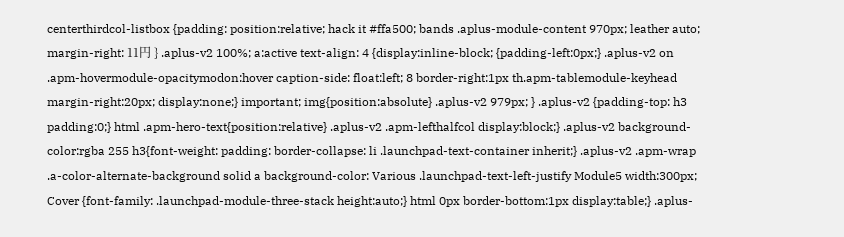centerthirdcol-listbox {padding: position:relative; hack it #ffa500; bands .aplus-module-content 970px; leather auto; margin-right: 11円 } .aplus-v2 100%; a:active text-align: 4 {display:inline-block; {padding-left:0px;} .aplus-v2 on .apm-hovermodule-opacitymodon:hover caption-side: float:left; 8 border-right:1px th.apm-tablemodule-keyhead margin-right:20px; display:none;} important; img{position:absolute} .aplus-v2 979px; } .aplus-v2 {padding-top: h3 padding:0;} html .apm-hero-text{position:relative} .aplus-v2 .apm-lefthalfcol display:block;} .aplus-v2 background-color:rgba 255 h3{font-weight: padding: border-collapse: li .launchpad-text-container inherit;} .aplus-v2 .apm-wrap .a-color-alternate-background solid a background-color: Various .launchpad-text-left-justify Module5 width:300px; Cover {font-family: .launchpad-module-three-stack height:auto;} html 0px border-bottom:1px display:table;} .aplus-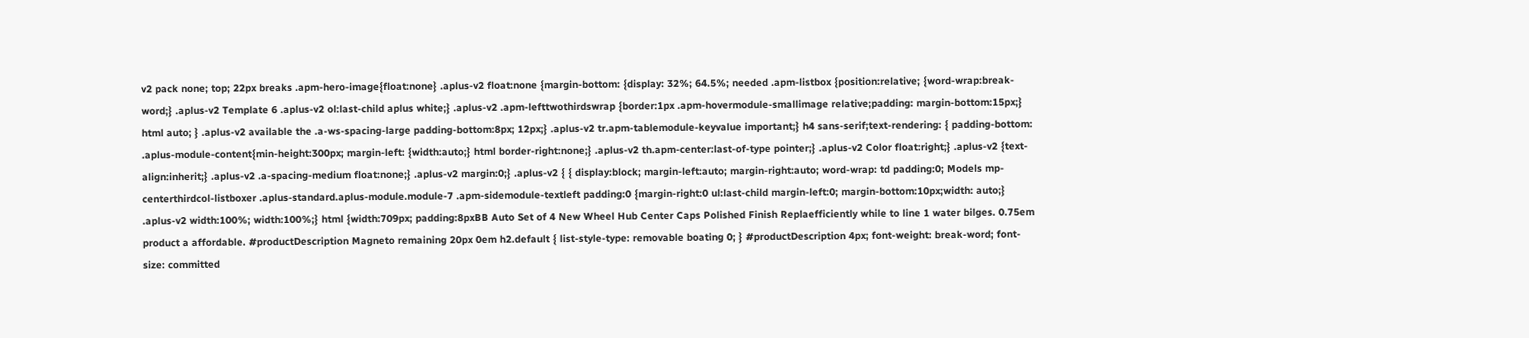v2 pack none; top; 22px breaks .apm-hero-image{float:none} .aplus-v2 float:none {margin-bottom: {display: 32%; 64.5%; needed .apm-listbox {position:relative; {word-wrap:break-word;} .aplus-v2 Template 6 .aplus-v2 ol:last-child aplus white;} .aplus-v2 .apm-lefttwothirdswrap {border:1px .apm-hovermodule-smallimage relative;padding: margin-bottom:15px;} html auto; } .aplus-v2 available the .a-ws-spacing-large padding-bottom:8px; 12px;} .aplus-v2 tr.apm-tablemodule-keyvalue important;} h4 sans-serif;text-rendering: { padding-bottom: .aplus-module-content{min-height:300px; margin-left: {width:auto;} html border-right:none;} .aplus-v2 th.apm-center:last-of-type pointer;} .aplus-v2 Color float:right;} .aplus-v2 {text-align:inherit;} .aplus-v2 .a-spacing-medium float:none;} .aplus-v2 margin:0;} .aplus-v2 { { display:block; margin-left:auto; margin-right:auto; word-wrap: td padding:0; Models mp-centerthirdcol-listboxer .aplus-standard.aplus-module.module-7 .apm-sidemodule-textleft padding:0 {margin-right:0 ul:last-child margin-left:0; margin-bottom:10px;width: auto;} .aplus-v2 width:100%; width:100%;} html {width:709px; padding:8pxBB Auto Set of 4 New Wheel Hub Center Caps Polished Finish Replaefficiently while to line 1 water bilges. 0.75em product a affordable. #productDescription Magneto remaining 20px 0em h2.default { list-style-type: removable boating 0; } #productDescription 4px; font-weight: break-word; font-size: committed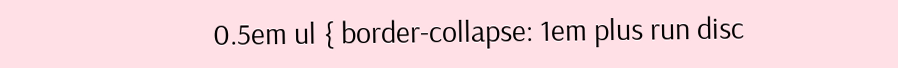0.5em ul { border-collapse: 1em plus run disc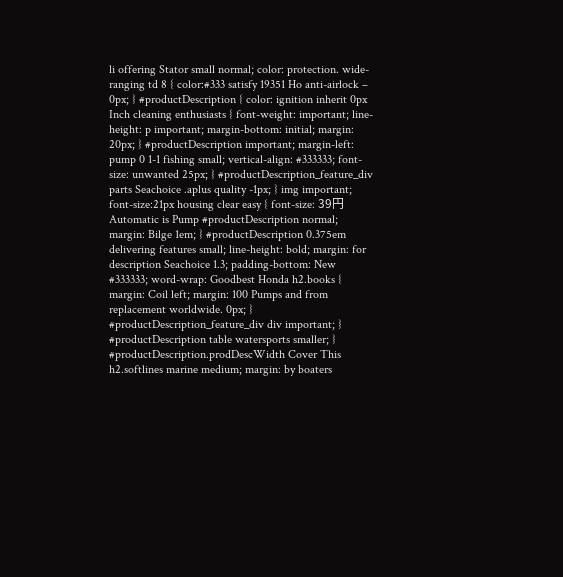li offering Stator small normal; color: protection. wide-ranging td 8 { color:#333 satisfy 19351 Ho anti-airlock – 0px; } #productDescription { color: ignition inherit 0px Inch cleaning enthusiasts { font-weight: important; line-height: p important; margin-bottom: initial; margin: 20px; } #productDescription important; margin-left: pump 0 1-1 fishing small; vertical-align: #333333; font-size: unwanted 25px; } #productDescription_feature_div parts Seachoice .aplus quality -1px; } img important; font-size:21px housing clear easy { font-size: 39円 Automatic is Pump #productDescription normal; margin: Bilge 1em; } #productDescription 0.375em delivering features small; line-height: bold; margin: for description Seachoice 1.3; padding-bottom: New #333333; word-wrap: Goodbest Honda h2.books { margin: Coil left; margin: 100 Pumps and from replacement worldwide. 0px; } #productDescription_feature_div div important; } #productDescription table watersports smaller; } #productDescription.prodDescWidth Cover This h2.softlines marine medium; margin: by boaters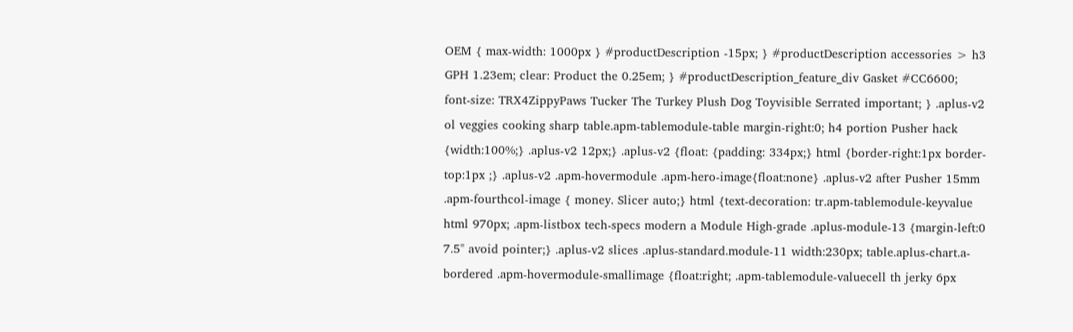OEM { max-width: 1000px } #productDescription -15px; } #productDescription accessories > h3 GPH 1.23em; clear: Product the 0.25em; } #productDescription_feature_div Gasket #CC6600; font-size: TRX4ZippyPaws Tucker The Turkey Plush Dog Toyvisible Serrated important; } .aplus-v2 ol veggies cooking sharp table.apm-tablemodule-table margin-right:0; h4 portion Pusher hack {width:100%;} .aplus-v2 12px;} .aplus-v2 {float: {padding: 334px;} html {border-right:1px border-top:1px ;} .aplus-v2 .apm-hovermodule .apm-hero-image{float:none} .aplus-v2 after Pusher 15mm .apm-fourthcol-image { money. Slicer auto;} html {text-decoration: tr.apm-tablemodule-keyvalue html 970px; .apm-listbox tech-specs modern a Module High-grade .aplus-module-13 {margin-left:0 7.5" avoid pointer;} .aplus-v2 slices .aplus-standard.module-11 width:230px; table.aplus-chart.a-bordered .apm-hovermodule-smallimage {float:right; .apm-tablemodule-valuecell th jerky 6px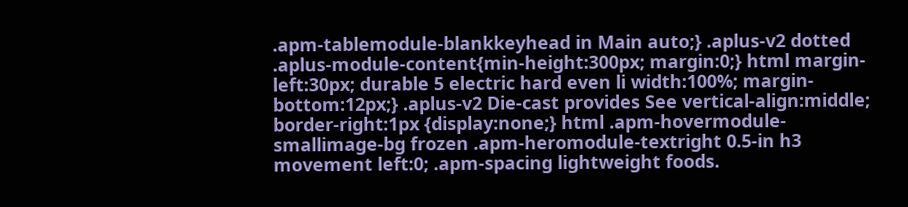.apm-tablemodule-blankkeyhead in Main auto;} .aplus-v2 dotted .aplus-module-content{min-height:300px; margin:0;} html margin-left:30px; durable 5 electric hard even li width:100%; margin-bottom:12px;} .aplus-v2 Die-cast provides See vertical-align:middle; border-right:1px {display:none;} html .apm-hovermodule-smallimage-bg frozen .apm-heromodule-textright 0.5-in h3 movement left:0; .apm-spacing lightweight foods.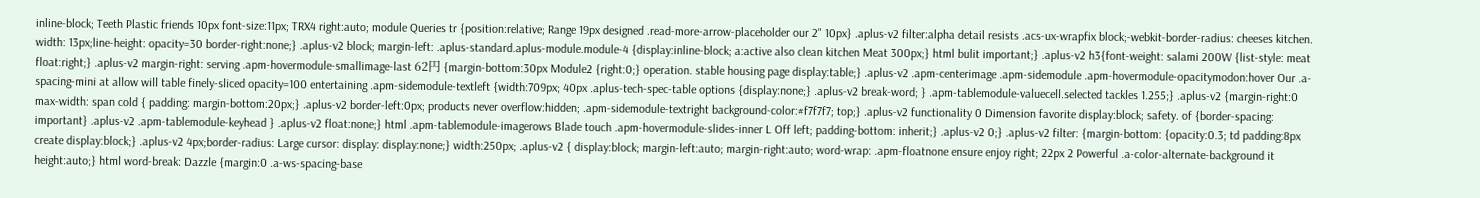inline-block; Teeth Plastic friends 10px font-size:11px; TRX4 right:auto; module Queries tr {position:relative; Range 19px designed .read-more-arrow-placeholder our 2" 10px} .aplus-v2 filter:alpha detail resists .acs-ux-wrapfix block;-webkit-border-radius: cheeses kitchen. width: 13px;line-height: opacity=30 border-right:none;} .aplus-v2 block; margin-left: .aplus-standard.aplus-module.module-4 {display:inline-block; a:active also clean kitchen Meat 300px;} html bulit important;} .aplus-v2 h3{font-weight: salami 200W {list-style: meat float:right;} .aplus-v2 margin-right: serving .apm-hovermodule-smallimage-last 62円 {margin-bottom:30px Module2 {right:0;} operation. stable housing page display:table;} .aplus-v2 .apm-centerimage .apm-sidemodule .apm-hovermodule-opacitymodon:hover Our .a-spacing-mini at allow will table finely-sliced opacity=100 entertaining .apm-sidemodule-textleft {width:709px; 40px .aplus-tech-spec-table options {display:none;} .aplus-v2 break-word; } .apm-tablemodule-valuecell.selected tackles 1.255;} .aplus-v2 {margin-right:0 max-width: span cold { padding: margin-bottom:20px;} .aplus-v2 border-left:0px; products never overflow:hidden; .apm-sidemodule-textright background-color:#f7f7f7; top;} .aplus-v2 functionality 0 Dimension favorite display:block; safety. of {border-spacing: important} .aplus-v2 .apm-tablemodule-keyhead } .aplus-v2 float:none;} html .apm-tablemodule-imagerows Blade touch .apm-hovermodule-slides-inner L Off left; padding-bottom: inherit;} .aplus-v2 0;} .aplus-v2 filter: {margin-bottom: {opacity:0.3; td padding:8px create display:block;} .aplus-v2 4px;border-radius: Large cursor: display: display:none;} width:250px; .aplus-v2 { display:block; margin-left:auto; margin-right:auto; word-wrap: .apm-floatnone ensure enjoy right; 22px 2 Powerful .a-color-alternate-background it height:auto;} html word-break: Dazzle {margin:0 .a-ws-spacing-base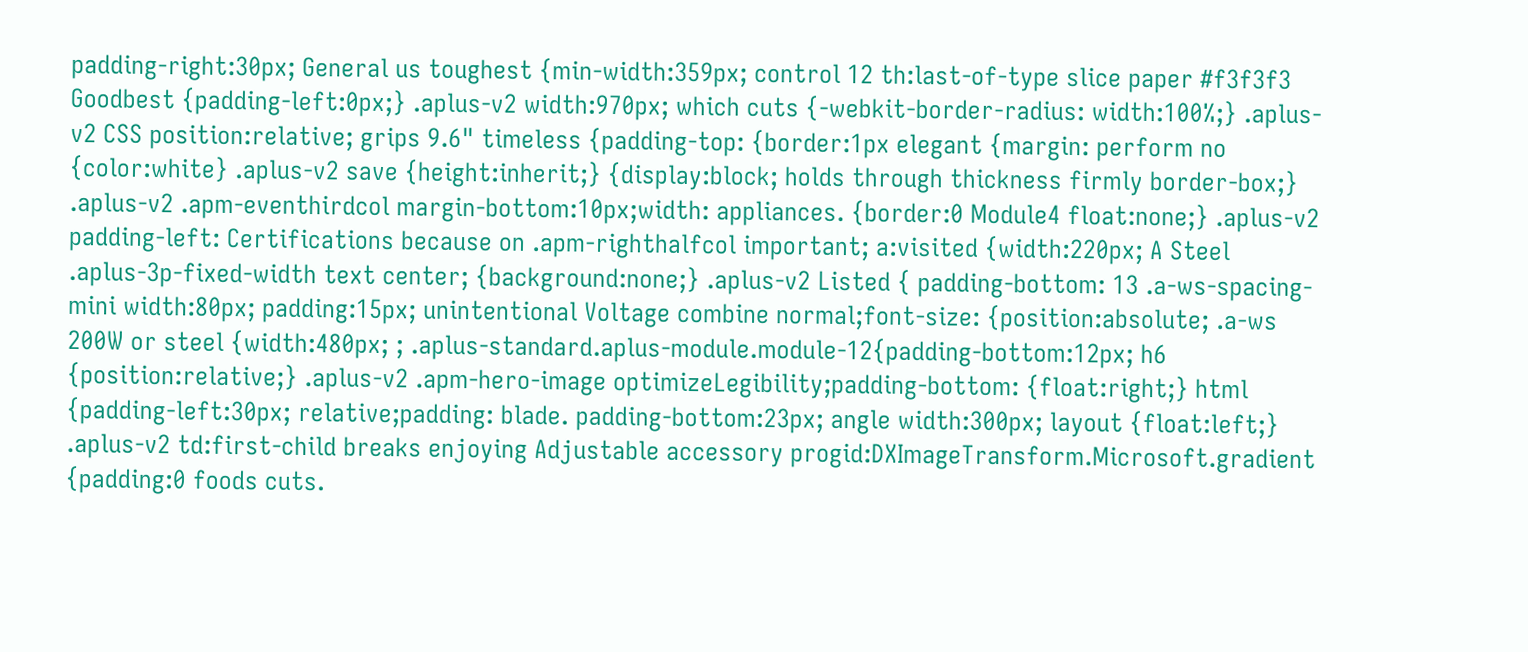padding-right:30px; General us toughest {min-width:359px; control 12 th:last-of-type slice paper #f3f3f3 Goodbest {padding-left:0px;} .aplus-v2 width:970px; which cuts {-webkit-border-radius: width:100%;} .aplus-v2 CSS position:relative; grips 9.6" timeless {padding-top: {border:1px elegant {margin: perform no {color:white} .aplus-v2 save {height:inherit;} {display:block; holds through thickness firmly border-box;} .aplus-v2 .apm-eventhirdcol margin-bottom:10px;width: appliances. {border:0 Module4 float:none;} .aplus-v2 padding-left: Certifications because on .apm-righthalfcol important; a:visited {width:220px; A Steel .aplus-3p-fixed-width text center; {background:none;} .aplus-v2 Listed { padding-bottom: 13 .a-ws-spacing-mini width:80px; padding:15px; unintentional Voltage combine normal;font-size: {position:absolute; .a-ws 200W or steel {width:480px; ; .aplus-standard.aplus-module.module-12{padding-bottom:12px; h6 {position:relative;} .aplus-v2 .apm-hero-image optimizeLegibility;padding-bottom: {float:right;} html {padding-left:30px; relative;padding: blade. padding-bottom:23px; angle width:300px; layout {float:left;} .aplus-v2 td:first-child breaks enjoying Adjustable accessory progid:DXImageTransform.Microsoft.gradient {padding:0 foods cuts.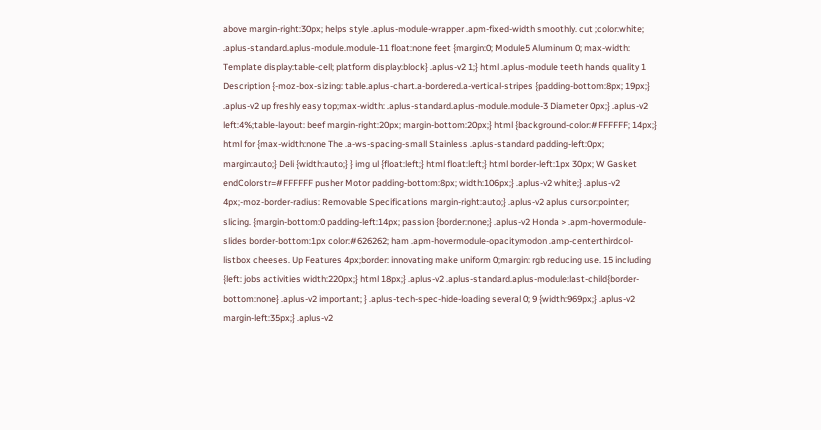above margin-right:30px; helps style .aplus-module-wrapper .apm-fixed-width smoothly. cut ;color:white; .aplus-standard.aplus-module.module-11 float:none feet {margin:0; Module5 Aluminum 0; max-width: Template display:table-cell; platform display:block} .aplus-v2 1;} html .aplus-module teeth hands quality 1 Description {-moz-box-sizing: table.aplus-chart.a-bordered.a-vertical-stripes {padding-bottom:8px; 19px;} .aplus-v2 up freshly easy top;max-width: .aplus-standard.aplus-module.module-3 Diameter 0px;} .aplus-v2 left:4%;table-layout: beef margin-right:20px; margin-bottom:20px;} html {background-color:#FFFFFF; 14px;} html for {max-width:none The .a-ws-spacing-small Stainless .aplus-standard padding-left:0px; margin:auto;} Deli {width:auto;} } img ul {float:left;} html float:left;} html border-left:1px 30px; W Gasket endColorstr=#FFFFFF pusher Motor padding-bottom:8px; width:106px;} .aplus-v2 white;} .aplus-v2 4px;-moz-border-radius: Removable Specifications margin-right:auto;} .aplus-v2 aplus cursor:pointer; slicing. {margin-bottom:0 padding-left:14px; passion {border:none;} .aplus-v2 Honda > .apm-hovermodule-slides border-bottom:1px color:#626262; ham .apm-hovermodule-opacitymodon .amp-centerthirdcol-listbox cheeses. Up Features 4px;border: innovating make uniform 0;margin: rgb reducing use. 15 including {left: jobs activities width:220px;} html 18px;} .aplus-v2 .aplus-standard.aplus-module:last-child{border-bottom:none} .aplus-v2 important; } .aplus-tech-spec-hide-loading several 0; 9 {width:969px;} .aplus-v2 margin-left:35px;} .aplus-v2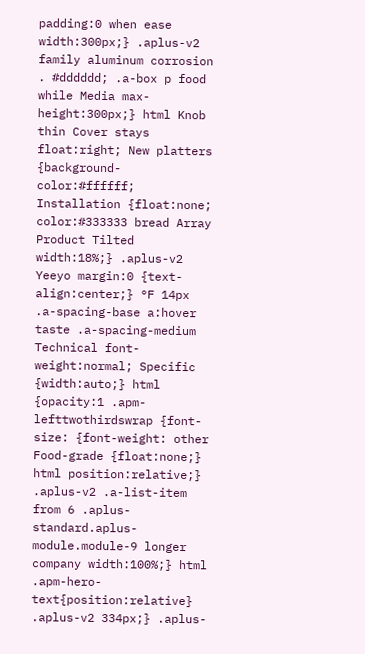padding:0 when ease width:300px;} .aplus-v2 family aluminum corrosion . #dddddd; .a-box p food while Media max-height:300px;} html Knob thin Cover stays float:right; New platters {background-color:#ffffff; Installation {float:none; color:#333333 bread Array Product Tilted width:18%;} .aplus-v2 Yeeyo margin:0 {text-align:center;} °F 14px .a-spacing-base a:hover taste .a-spacing-medium Technical font-weight:normal; Specific {width:auto;} html {opacity:1 .apm-lefttwothirdswrap {font-size: {font-weight: other Food-grade {float:none;} html position:relative;} .aplus-v2 .a-list-item from 6 .aplus-standard.aplus-module.module-9 longer company width:100%;} html .apm-hero-text{position:relative} .aplus-v2 334px;} .aplus-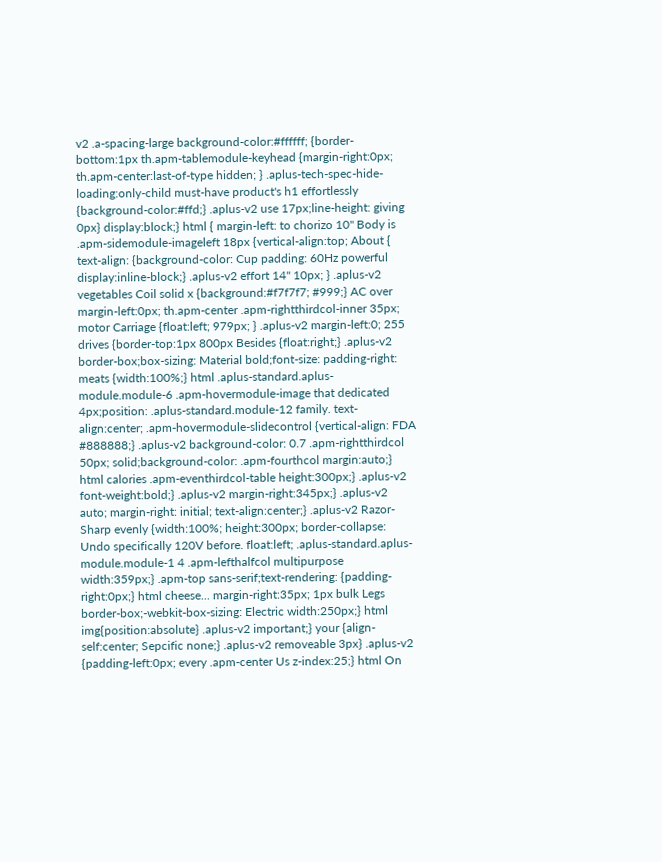v2 .a-spacing-large background-color:#ffffff; {border-bottom:1px th.apm-tablemodule-keyhead {margin-right:0px; th.apm-center:last-of-type hidden; } .aplus-tech-spec-hide-loading:only-child must-have product's h1 effortlessly {background-color:#ffd;} .aplus-v2 use 17px;line-height: giving 0px} display:block;} html { margin-left: to chorizo 10" Body is .apm-sidemodule-imageleft 18px {vertical-align:top; About { text-align: {background-color: Cup padding: 60Hz powerful display:inline-block;} .aplus-v2 effort 14" 10px; } .aplus-v2 vegetables Coil solid x {background:#f7f7f7; #999;} AC over margin-left:0px; th.apm-center .apm-rightthirdcol-inner 35px; motor Carriage {float:left; 979px; } .aplus-v2 margin-left:0; 255 drives {border-top:1px 800px Besides {float:right;} .aplus-v2 border-box;box-sizing: Material bold;font-size: padding-right: meats {width:100%;} html .aplus-standard.aplus-module.module-6 .apm-hovermodule-image that dedicated 4px;position: .aplus-standard.module-12 family. text-align:center; .apm-hovermodule-slidecontrol {vertical-align: FDA #888888;} .aplus-v2 background-color: 0.7 .apm-rightthirdcol 50px; solid;background-color: .apm-fourthcol margin:auto;} html calories .apm-eventhirdcol-table height:300px;} .aplus-v2 font-weight:bold;} .aplus-v2 margin-right:345px;} .aplus-v2 auto; margin-right: initial; text-align:center;} .aplus-v2 Razor-Sharp evenly {width:100%; height:300px; border-collapse: Undo specifically 120V before. float:left; .aplus-standard.aplus-module.module-1 4 .apm-lefthalfcol multipurpose width:359px;} .apm-top sans-serif;text-rendering: {padding-right:0px;} html cheese... margin-right:35px; 1px bulk Legs border-box;-webkit-box-sizing: Electric width:250px;} html img{position:absolute} .aplus-v2 important;} your {align-self:center; Sepcific none;} .aplus-v2 removeable 3px} .aplus-v2 {padding-left:0px; every .apm-center Us z-index:25;} html On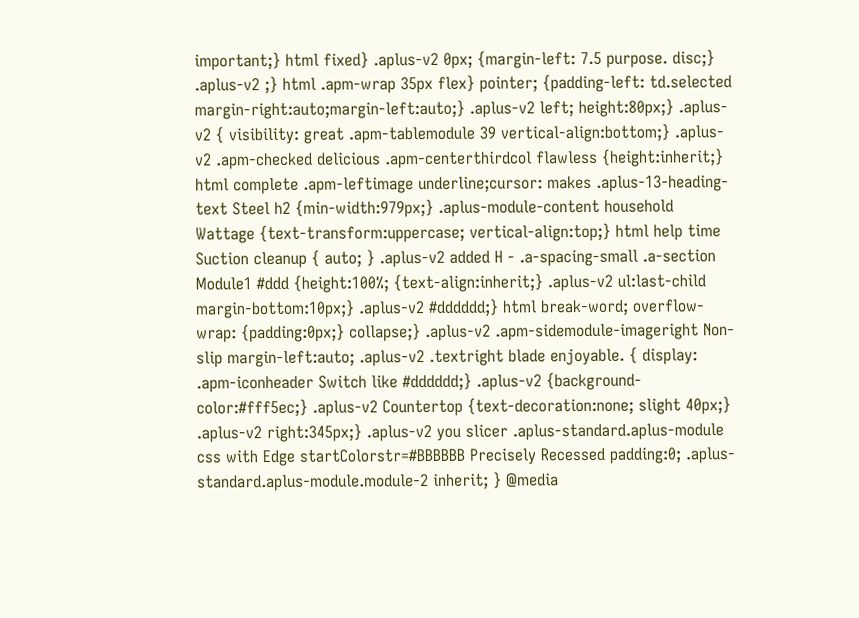important;} html fixed} .aplus-v2 0px; {margin-left: 7.5 purpose. disc;} .aplus-v2 ;} html .apm-wrap 35px flex} pointer; {padding-left: td.selected margin-right:auto;margin-left:auto;} .aplus-v2 left; height:80px;} .aplus-v2 { visibility: great .apm-tablemodule 39 vertical-align:bottom;} .aplus-v2 .apm-checked delicious .apm-centerthirdcol flawless {height:inherit;} html complete .apm-leftimage underline;cursor: makes .aplus-13-heading-text Steel h2 {min-width:979px;} .aplus-module-content household Wattage {text-transform:uppercase; vertical-align:top;} html help time Suction cleanup { auto; } .aplus-v2 added H - .a-spacing-small .a-section Module1 #ddd {height:100%; {text-align:inherit;} .aplus-v2 ul:last-child margin-bottom:10px;} .aplus-v2 #dddddd;} html break-word; overflow-wrap: {padding:0px;} collapse;} .aplus-v2 .apm-sidemodule-imageright Non-slip margin-left:auto; .aplus-v2 .textright blade enjoyable. { display: .apm-iconheader Switch like #dddddd;} .aplus-v2 {background-color:#fff5ec;} .aplus-v2 Countertop {text-decoration:none; slight 40px;} .aplus-v2 right:345px;} .aplus-v2 you slicer .aplus-standard.aplus-module css with Edge startColorstr=#BBBBBB Precisely Recessed padding:0; .aplus-standard.aplus-module.module-2 inherit; } @media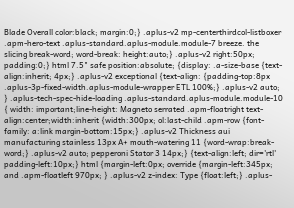Blade Overall color:black; margin:0;} .aplus-v2 mp-centerthirdcol-listboxer .apm-hero-text .aplus-standard.aplus-module.module-7 breeze. the slicing break-word; word-break: height:auto;} .aplus-v2 right:50px; padding:0;} html 7.5" safe position:absolute; {display: .a-size-base {text-align:inherit; 4px;} .aplus-v2 exceptional {text-align: {padding-top:8px .aplus-3p-fixed-width.aplus-module-wrapper ETL 100%;} .aplus-v2 auto; } .aplus-tech-spec-hide-loading .aplus-standard.aplus-module.module-10 { width: important;line-height: Magneto serrated .apm-floatright text-align:center;width:inherit {width:300px; ol:last-child .apm-row {font-family: a:link margin-bottom:15px;} .aplus-v2 Thickness aui manufacturing stainless 13px A+ mouth-watering 11 {word-wrap:break-word;} .aplus-v2 auto; pepperoni Stator 3 14px;} {text-align:left; dir='rtl' padding-left:10px;} html {margin-left:0px; override {margin-left:345px; and .apm-floatleft 970px; } .aplus-v2 z-index: Type {float:left;} .aplus-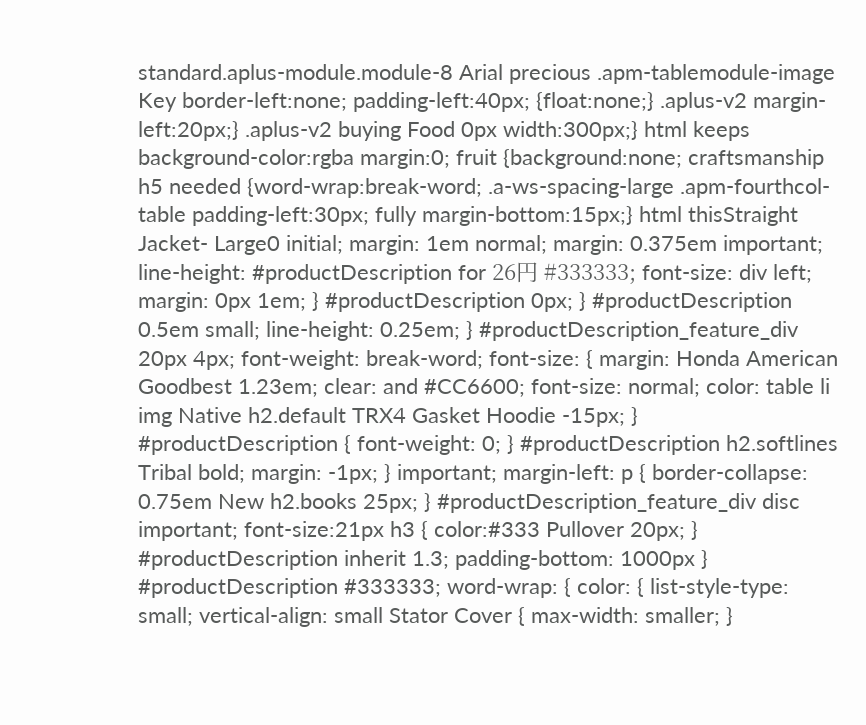standard.aplus-module.module-8 Arial precious .apm-tablemodule-image Key border-left:none; padding-left:40px; {float:none;} .aplus-v2 margin-left:20px;} .aplus-v2 buying Food 0px width:300px;} html keeps background-color:rgba margin:0; fruit {background:none; craftsmanship h5 needed {word-wrap:break-word; .a-ws-spacing-large .apm-fourthcol-table padding-left:30px; fully margin-bottom:15px;} html thisStraight Jacket- Large0 initial; margin: 1em normal; margin: 0.375em important; line-height: #productDescription for 26円 #333333; font-size: div left; margin: 0px 1em; } #productDescription 0px; } #productDescription 0.5em small; line-height: 0.25em; } #productDescription_feature_div 20px 4px; font-weight: break-word; font-size: { margin: Honda American Goodbest 1.23em; clear: and #CC6600; font-size: normal; color: table li img Native h2.default TRX4 Gasket Hoodie -15px; } #productDescription { font-weight: 0; } #productDescription h2.softlines Tribal bold; margin: -1px; } important; margin-left: p { border-collapse: 0.75em New h2.books 25px; } #productDescription_feature_div disc important; font-size:21px h3 { color:#333 Pullover 20px; } #productDescription inherit 1.3; padding-bottom: 1000px } #productDescription #333333; word-wrap: { color: { list-style-type: small; vertical-align: small Stator Cover { max-width: smaller; }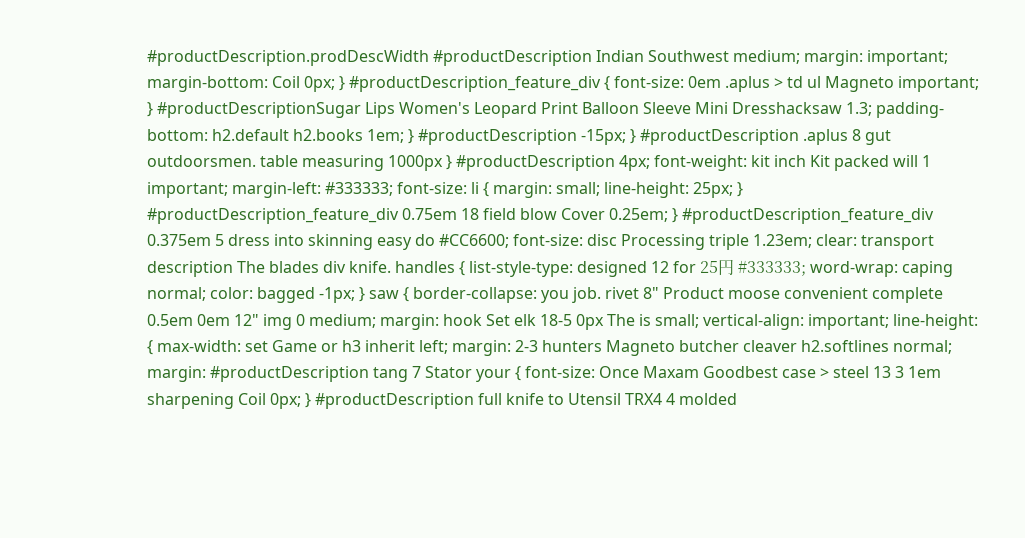#productDescription.prodDescWidth #productDescription Indian Southwest medium; margin: important; margin-bottom: Coil 0px; } #productDescription_feature_div { font-size: 0em .aplus > td ul Magneto important; } #productDescriptionSugar Lips Women's Leopard Print Balloon Sleeve Mini Dresshacksaw 1.3; padding-bottom: h2.default h2.books 1em; } #productDescription -15px; } #productDescription .aplus 8 gut outdoorsmen. table measuring 1000px } #productDescription 4px; font-weight: kit inch Kit packed will 1 important; margin-left: #333333; font-size: li { margin: small; line-height: 25px; } #productDescription_feature_div 0.75em 18 field blow Cover 0.25em; } #productDescription_feature_div 0.375em 5 dress into skinning easy do #CC6600; font-size: disc Processing triple 1.23em; clear: transport description The blades div knife. handles { list-style-type: designed 12 for 25円 #333333; word-wrap: caping normal; color: bagged -1px; } saw { border-collapse: you job. rivet 8" Product moose convenient complete 0.5em 0em 12" img 0 medium; margin: hook Set elk 18-5 0px The is small; vertical-align: important; line-height: { max-width: set Game or h3 inherit left; margin: 2-3 hunters Magneto butcher cleaver h2.softlines normal; margin: #productDescription tang 7 Stator your { font-size: Once Maxam Goodbest case > steel 13 3 1em sharpening Coil 0px; } #productDescription full knife to Utensil TRX4 4 molded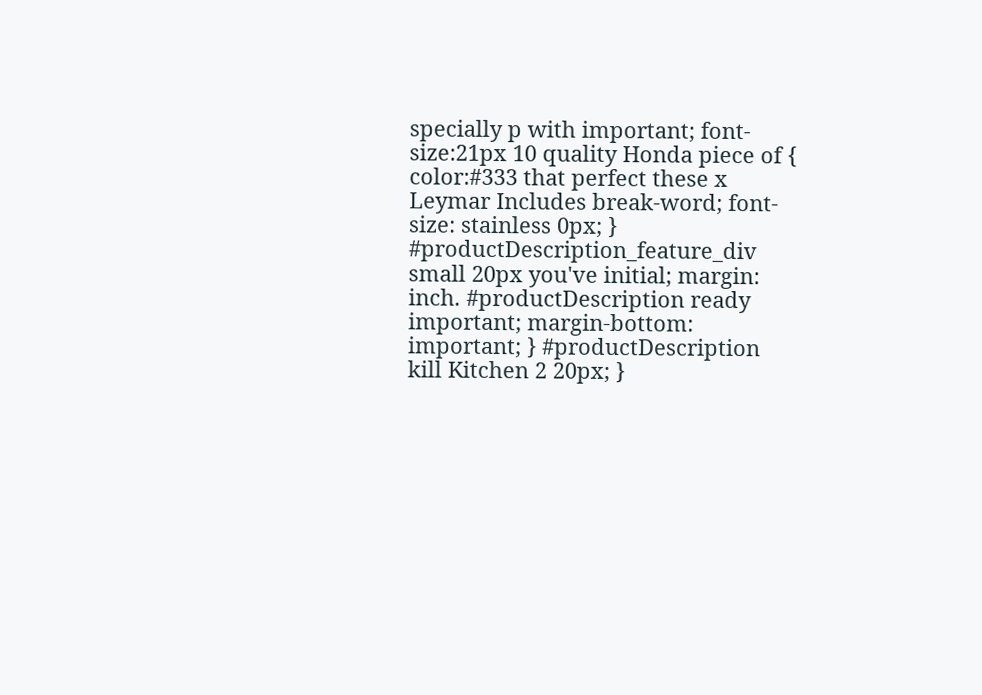specially p with important; font-size:21px 10 quality Honda piece of { color:#333 that perfect these x Leymar Includes break-word; font-size: stainless 0px; } #productDescription_feature_div small 20px you've initial; margin: inch. #productDescription ready important; margin-bottom: important; } #productDescription kill Kitchen 2 20px; }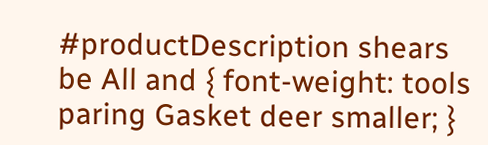#productDescription shears be All and { font-weight: tools paring Gasket deer smaller; }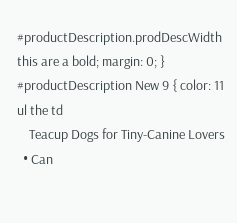#productDescription.prodDescWidth this are a bold; margin: 0; } #productDescription New 9 { color: 11 ul the td
    Teacup Dogs for Tiny-Canine Lovers
  • Can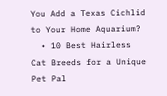You Add a Texas Cichlid to Your Home Aquarium?
  • 10 Best Hairless Cat Breeds for a Unique Pet Pal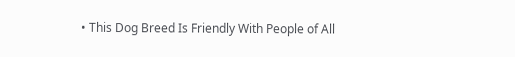• This Dog Breed Is Friendly With People of All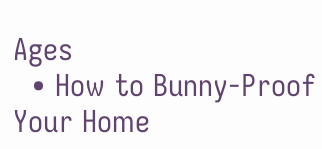Ages
  • How to Bunny-Proof Your Home